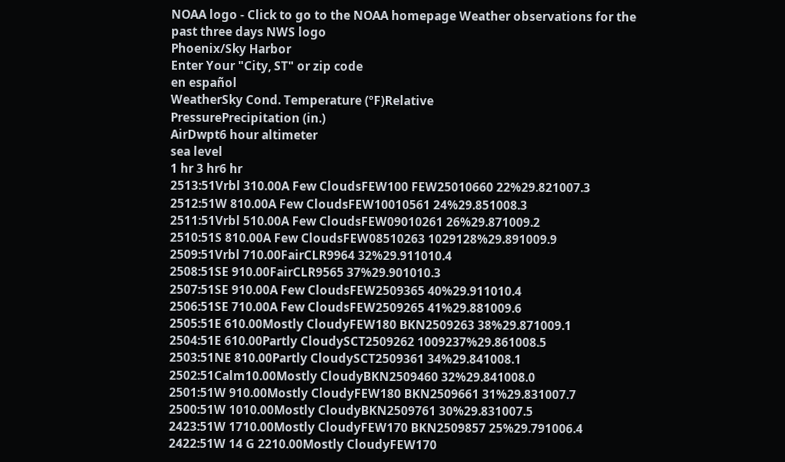NOAA logo - Click to go to the NOAA homepage Weather observations for the past three days NWS logo
Phoenix/Sky Harbor
Enter Your "City, ST" or zip code
en español
WeatherSky Cond. Temperature (ºF)Relative
PressurePrecipitation (in.)
AirDwpt6 hour altimeter
sea level
1 hr 3 hr6 hr
2513:51Vrbl 310.00A Few CloudsFEW100 FEW25010660 22%29.821007.3
2512:51W 810.00A Few CloudsFEW10010561 24%29.851008.3
2511:51Vrbl 510.00A Few CloudsFEW09010261 26%29.871009.2
2510:51S 810.00A Few CloudsFEW08510263 1029128%29.891009.9
2509:51Vrbl 710.00FairCLR9964 32%29.911010.4
2508:51SE 910.00FairCLR9565 37%29.901010.3
2507:51SE 910.00A Few CloudsFEW2509365 40%29.911010.4
2506:51SE 710.00A Few CloudsFEW2509265 41%29.881009.6
2505:51E 610.00Mostly CloudyFEW180 BKN2509263 38%29.871009.1
2504:51E 610.00Partly CloudySCT2509262 1009237%29.861008.5
2503:51NE 810.00Partly CloudySCT2509361 34%29.841008.1
2502:51Calm10.00Mostly CloudyBKN2509460 32%29.841008.0
2501:51W 910.00Mostly CloudyFEW180 BKN2509661 31%29.831007.7
2500:51W 1010.00Mostly CloudyBKN2509761 30%29.831007.5
2423:51W 1710.00Mostly CloudyFEW170 BKN2509857 25%29.791006.4
2422:51W 14 G 2210.00Mostly CloudyFEW170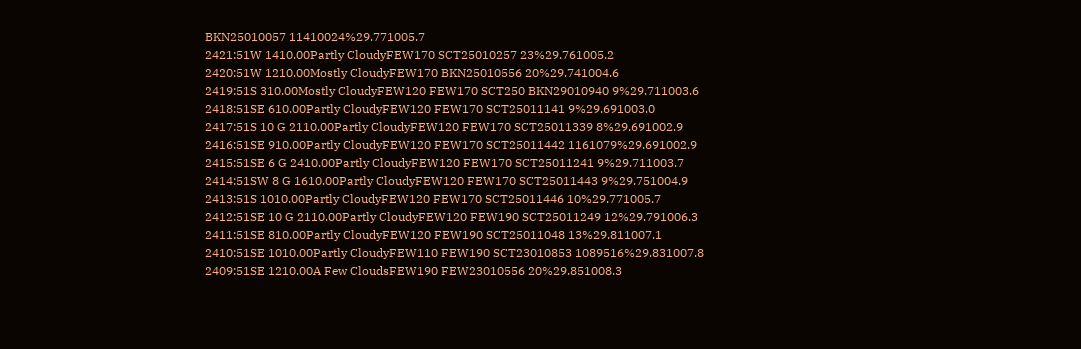BKN25010057 11410024%29.771005.7
2421:51W 1410.00Partly CloudyFEW170 SCT25010257 23%29.761005.2
2420:51W 1210.00Mostly CloudyFEW170 BKN25010556 20%29.741004.6
2419:51S 310.00Mostly CloudyFEW120 FEW170 SCT250 BKN29010940 9%29.711003.6
2418:51SE 610.00Partly CloudyFEW120 FEW170 SCT25011141 9%29.691003.0
2417:51S 10 G 2110.00Partly CloudyFEW120 FEW170 SCT25011339 8%29.691002.9
2416:51SE 910.00Partly CloudyFEW120 FEW170 SCT25011442 1161079%29.691002.9
2415:51SE 6 G 2410.00Partly CloudyFEW120 FEW170 SCT25011241 9%29.711003.7
2414:51SW 8 G 1610.00Partly CloudyFEW120 FEW170 SCT25011443 9%29.751004.9
2413:51S 1010.00Partly CloudyFEW120 FEW170 SCT25011446 10%29.771005.7
2412:51SE 10 G 2110.00Partly CloudyFEW120 FEW190 SCT25011249 12%29.791006.3
2411:51SE 810.00Partly CloudyFEW120 FEW190 SCT25011048 13%29.811007.1
2410:51SE 1010.00Partly CloudyFEW110 FEW190 SCT23010853 1089516%29.831007.8
2409:51SE 1210.00A Few CloudsFEW190 FEW23010556 20%29.851008.3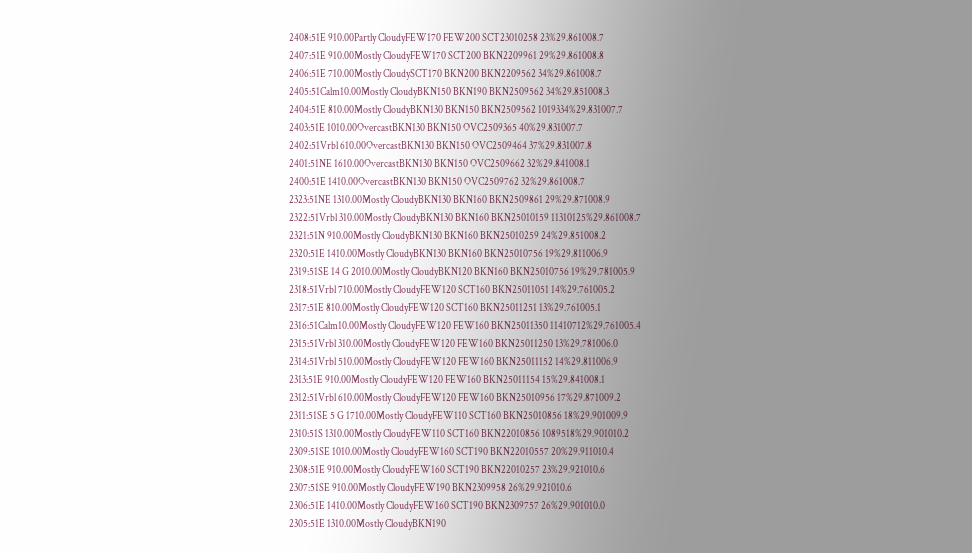2408:51E 910.00Partly CloudyFEW170 FEW200 SCT23010258 23%29.861008.7
2407:51E 910.00Mostly CloudyFEW170 SCT200 BKN2209961 29%29.861008.8
2406:51E 710.00Mostly CloudySCT170 BKN200 BKN2209562 34%29.861008.7
2405:51Calm10.00Mostly CloudyBKN150 BKN190 BKN2509562 34%29.851008.3
2404:51E 810.00Mostly CloudyBKN130 BKN150 BKN2509562 1019334%29.831007.7
2403:51E 1010.00OvercastBKN130 BKN150 OVC2509365 40%29.831007.7
2402:51Vrbl 610.00OvercastBKN130 BKN150 OVC2509464 37%29.831007.8
2401:51NE 1610.00OvercastBKN130 BKN150 OVC2509662 32%29.841008.1
2400:51E 1410.00OvercastBKN130 BKN150 OVC2509762 32%29.861008.7
2323:51NE 1310.00Mostly CloudyBKN130 BKN160 BKN2509861 29%29.871008.9
2322:51Vrbl 310.00Mostly CloudyBKN130 BKN160 BKN25010159 11310125%29.861008.7
2321:51N 910.00Mostly CloudyBKN130 BKN160 BKN25010259 24%29.851008.2
2320:51E 1410.00Mostly CloudyBKN130 BKN160 BKN25010756 19%29.811006.9
2319:51SE 14 G 2010.00Mostly CloudyBKN120 BKN160 BKN25010756 19%29.781005.9
2318:51Vrbl 710.00Mostly CloudyFEW120 SCT160 BKN25011051 14%29.761005.2
2317:51E 810.00Mostly CloudyFEW120 SCT160 BKN25011251 13%29.761005.1
2316:51Calm10.00Mostly CloudyFEW120 FEW160 BKN25011350 11410712%29.761005.4
2315:51Vrbl 310.00Mostly CloudyFEW120 FEW160 BKN25011250 13%29.781006.0
2314:51Vrbl 510.00Mostly CloudyFEW120 FEW160 BKN25011152 14%29.811006.9
2313:51E 910.00Mostly CloudyFEW120 FEW160 BKN25011154 15%29.841008.1
2312:51Vrbl 610.00Mostly CloudyFEW120 FEW160 BKN25010956 17%29.871009.2
2311:51SE 5 G 1710.00Mostly CloudyFEW110 SCT160 BKN25010856 18%29.901009.9
2310:51S 1310.00Mostly CloudyFEW110 SCT160 BKN22010856 1089518%29.901010.2
2309:51SE 1010.00Mostly CloudyFEW160 SCT190 BKN22010557 20%29.911010.4
2308:51E 910.00Mostly CloudyFEW160 SCT190 BKN22010257 23%29.921010.6
2307:51SE 910.00Mostly CloudyFEW190 BKN2309958 26%29.921010.6
2306:51E 1410.00Mostly CloudyFEW160 SCT190 BKN2309757 26%29.901010.0
2305:51E 1310.00Mostly CloudyBKN190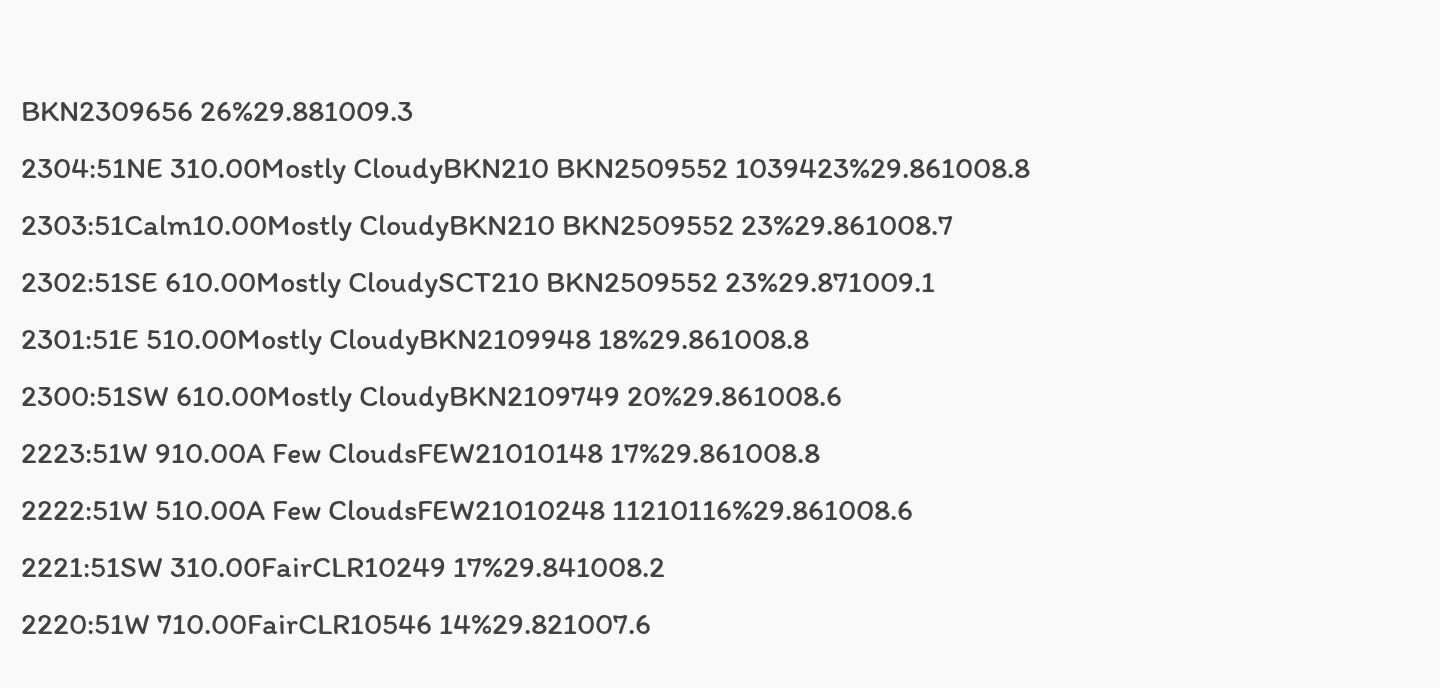BKN2309656 26%29.881009.3
2304:51NE 310.00Mostly CloudyBKN210 BKN2509552 1039423%29.861008.8
2303:51Calm10.00Mostly CloudyBKN210 BKN2509552 23%29.861008.7
2302:51SE 610.00Mostly CloudySCT210 BKN2509552 23%29.871009.1
2301:51E 510.00Mostly CloudyBKN2109948 18%29.861008.8
2300:51SW 610.00Mostly CloudyBKN2109749 20%29.861008.6
2223:51W 910.00A Few CloudsFEW21010148 17%29.861008.8
2222:51W 510.00A Few CloudsFEW21010248 11210116%29.861008.6
2221:51SW 310.00FairCLR10249 17%29.841008.2
2220:51W 710.00FairCLR10546 14%29.821007.6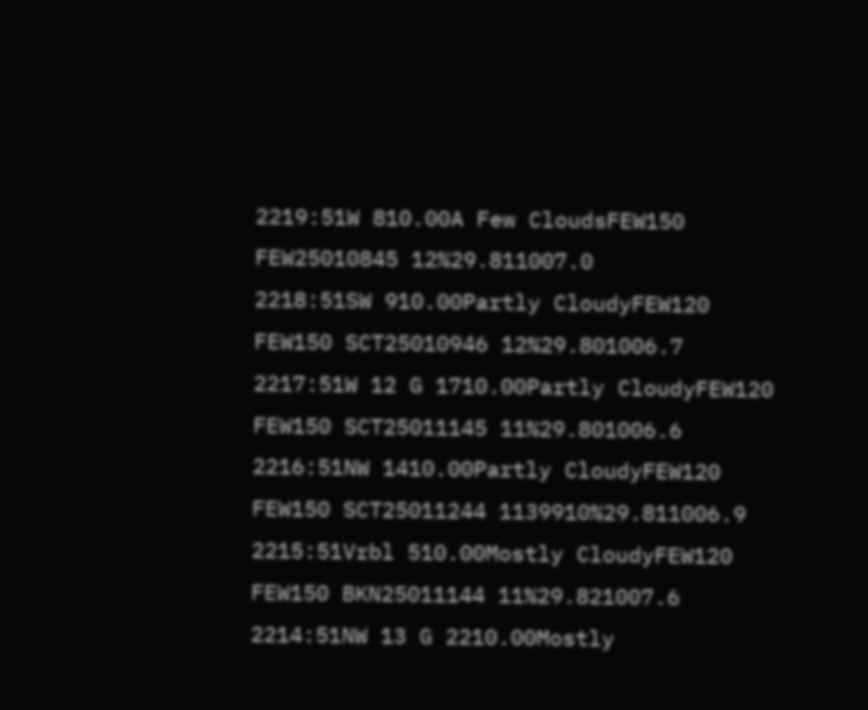2219:51W 810.00A Few CloudsFEW150 FEW25010845 12%29.811007.0
2218:51SW 910.00Partly CloudyFEW120 FEW150 SCT25010946 12%29.801006.7
2217:51W 12 G 1710.00Partly CloudyFEW120 FEW150 SCT25011145 11%29.801006.6
2216:51NW 1410.00Partly CloudyFEW120 FEW150 SCT25011244 1139910%29.811006.9
2215:51Vrbl 510.00Mostly CloudyFEW120 FEW150 BKN25011144 11%29.821007.6
2214:51NW 13 G 2210.00Mostly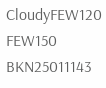CloudyFEW120 FEW150 BKN25011143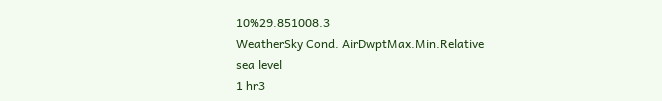10%29.851008.3
WeatherSky Cond. AirDwptMax.Min.Relative
sea level
1 hr3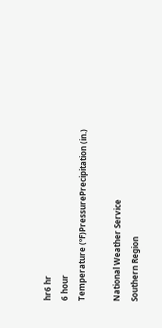hr6 hr
6 hour
Temperature (ºF)PressurePrecipitation (in.)

National Weather Service
Southern Region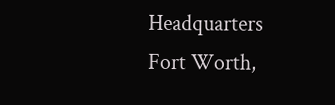Headquarters
Fort Worth,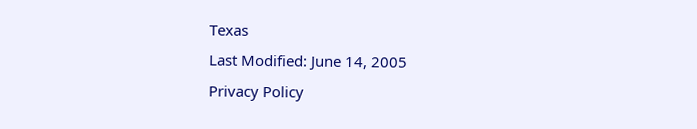Texas
Last Modified: June 14, 2005
Privacy Policy